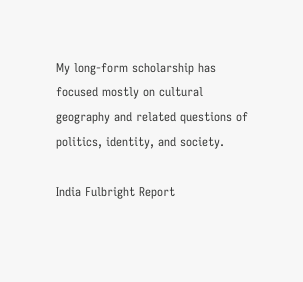My long-form scholarship has focused mostly on cultural geography and related questions of politics, identity, and society.

India Fulbright Report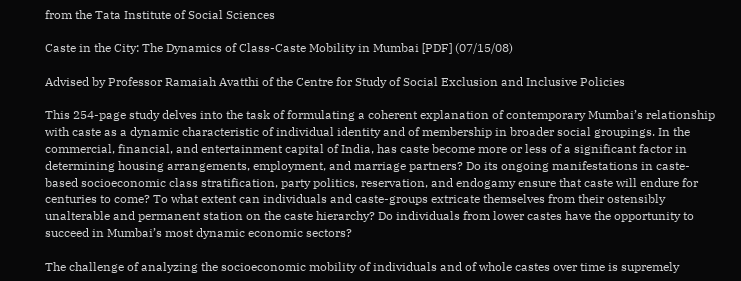from the Tata Institute of Social Sciences

Caste in the City: The Dynamics of Class-Caste Mobility in Mumbai [PDF] (07/15/08)

Advised by Professor Ramaiah Avatthi of the Centre for Study of Social Exclusion and Inclusive Policies

This 254-page study delves into the task of formulating a coherent explanation of contemporary Mumbai’s relationship with caste as a dynamic characteristic of individual identity and of membership in broader social groupings. In the commercial, financial, and entertainment capital of India, has caste become more or less of a significant factor in determining housing arrangements, employment, and marriage partners? Do its ongoing manifestations in caste-based socioeconomic class stratification, party politics, reservation, and endogamy ensure that caste will endure for centuries to come? To what extent can individuals and caste-groups extricate themselves from their ostensibly unalterable and permanent station on the caste hierarchy? Do individuals from lower castes have the opportunity to succeed in Mumbai’s most dynamic economic sectors?

The challenge of analyzing the socioeconomic mobility of individuals and of whole castes over time is supremely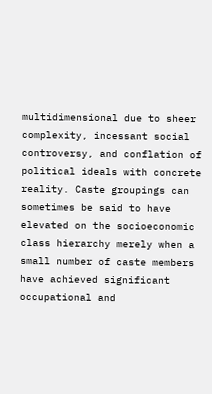multidimensional due to sheer complexity, incessant social controversy, and conflation of political ideals with concrete reality. Caste groupings can sometimes be said to have elevated on the socioeconomic class hierarchy merely when a small number of caste members have achieved significant occupational and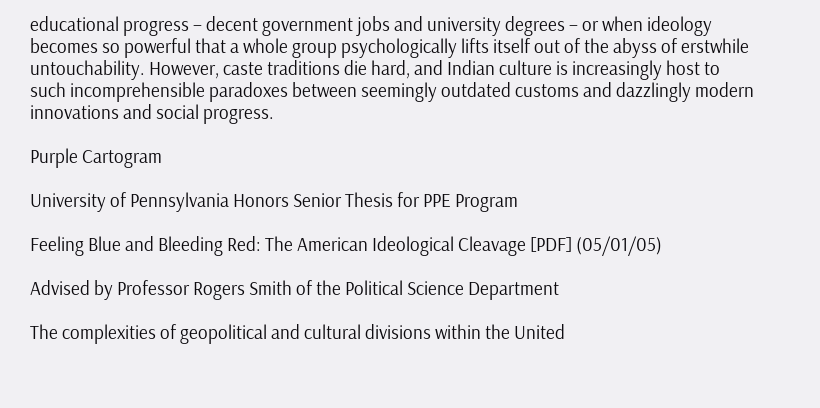educational progress – decent government jobs and university degrees – or when ideology becomes so powerful that a whole group psychologically lifts itself out of the abyss of erstwhile untouchability. However, caste traditions die hard, and Indian culture is increasingly host to such incomprehensible paradoxes between seemingly outdated customs and dazzlingly modern innovations and social progress.

Purple Cartogram

University of Pennsylvania Honors Senior Thesis for PPE Program

Feeling Blue and Bleeding Red: The American Ideological Cleavage [PDF] (05/01/05)

Advised by Professor Rogers Smith of the Political Science Department

The complexities of geopolitical and cultural divisions within the United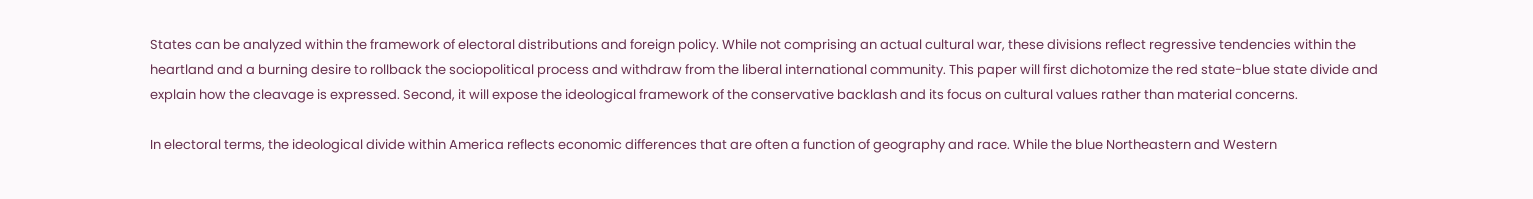States can be analyzed within the framework of electoral distributions and foreign policy. While not comprising an actual cultural war, these divisions reflect regressive tendencies within the heartland and a burning desire to rollback the sociopolitical process and withdraw from the liberal international community. This paper will first dichotomize the red state-blue state divide and explain how the cleavage is expressed. Second, it will expose the ideological framework of the conservative backlash and its focus on cultural values rather than material concerns.

In electoral terms, the ideological divide within America reflects economic differences that are often a function of geography and race. While the blue Northeastern and Western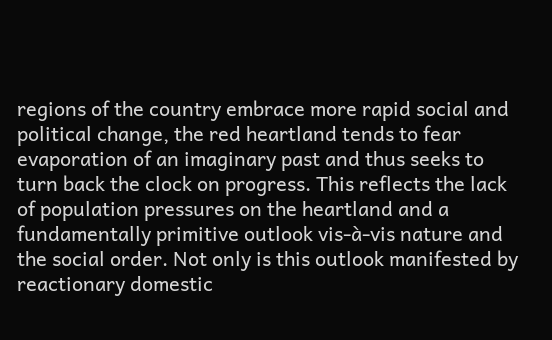regions of the country embrace more rapid social and political change, the red heartland tends to fear evaporation of an imaginary past and thus seeks to turn back the clock on progress. This reflects the lack of population pressures on the heartland and a fundamentally primitive outlook vis-à-vis nature and the social order. Not only is this outlook manifested by reactionary domestic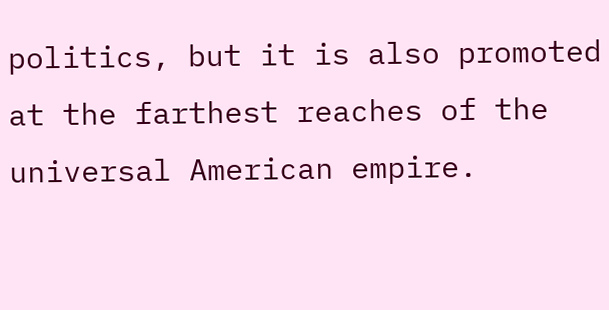politics, but it is also promoted at the farthest reaches of the universal American empire.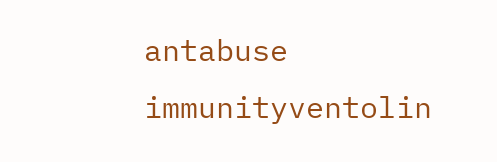antabuse immunityventolin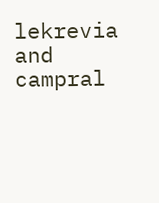lekrevia and campral